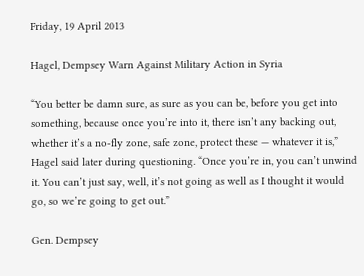Friday, 19 April 2013

Hagel, Dempsey Warn Against Military Action in Syria

“You better be damn sure, as sure as you can be, before you get into something, because once you’re into it, there isn’t any backing out, whether it’s a no-fly zone, safe zone, protect these — whatever it is,” Hagel said later during questioning. “Once you’re in, you can’t unwind it. You can’t just say, well, it’s not going as well as I thought it would go, so we’re going to get out.”

Gen. Dempsey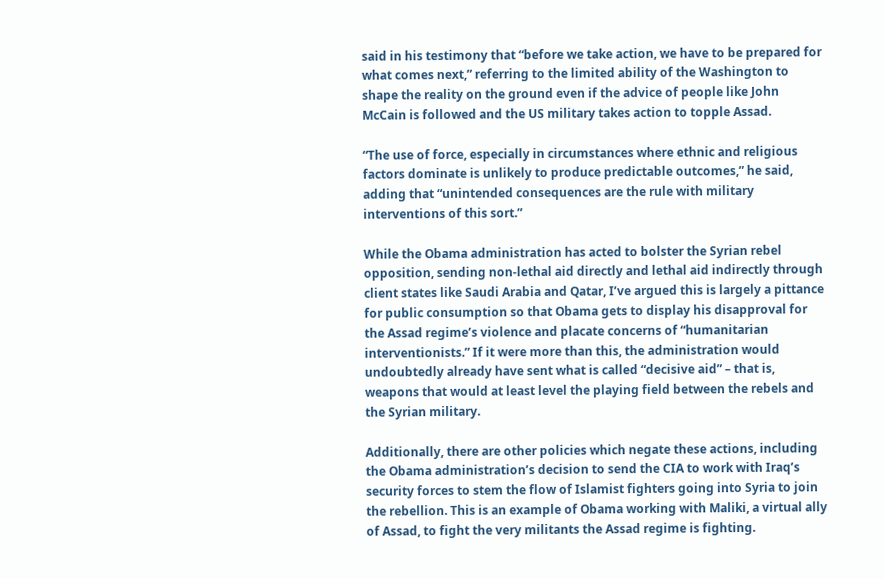said in his testimony that “before we take action, we have to be prepared for what comes next,” referring to the limited ability of the Washington to shape the reality on the ground even if the advice of people like John McCain is followed and the US military takes action to topple Assad.

“The use of force, especially in circumstances where ethnic and religious factors dominate is unlikely to produce predictable outcomes,” he said, adding that “unintended consequences are the rule with military interventions of this sort.”

While the Obama administration has acted to bolster the Syrian rebel opposition, sending non-lethal aid directly and lethal aid indirectly through client states like Saudi Arabia and Qatar, I’ve argued this is largely a pittance for public consumption so that Obama gets to display his disapproval for the Assad regime’s violence and placate concerns of “humanitarian interventionists.” If it were more than this, the administration would undoubtedly already have sent what is called “decisive aid” – that is, weapons that would at least level the playing field between the rebels and the Syrian military.

Additionally, there are other policies which negate these actions, including the Obama administration’s decision to send the CIA to work with Iraq’s security forces to stem the flow of Islamist fighters going into Syria to join the rebellion. This is an example of Obama working with Maliki, a virtual ally of Assad, to fight the very militants the Assad regime is fighting.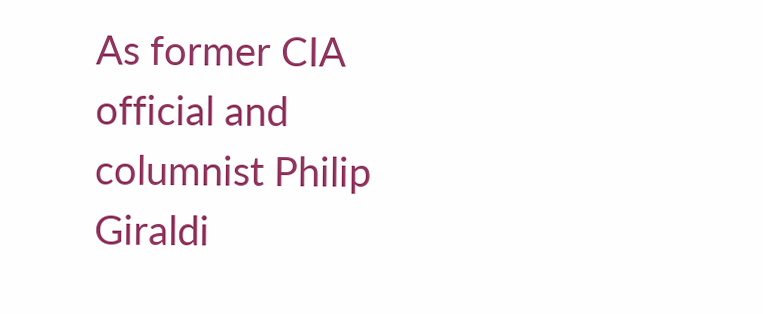As former CIA official and columnist Philip Giraldi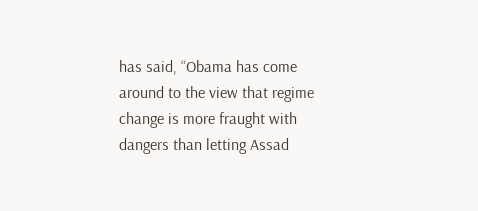has said, “Obama has come around to the view that regime change is more fraught with dangers than letting Assad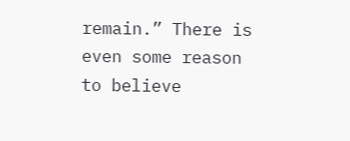remain.” There is even some reason to believe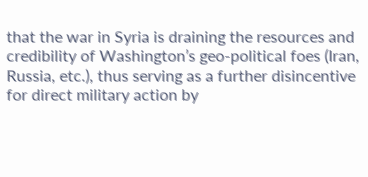that the war in Syria is draining the resources and credibility of Washington’s geo-political foes (Iran, Russia, etc.), thus serving as a further disincentive for direct military action by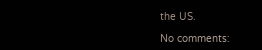the US.

No comments: